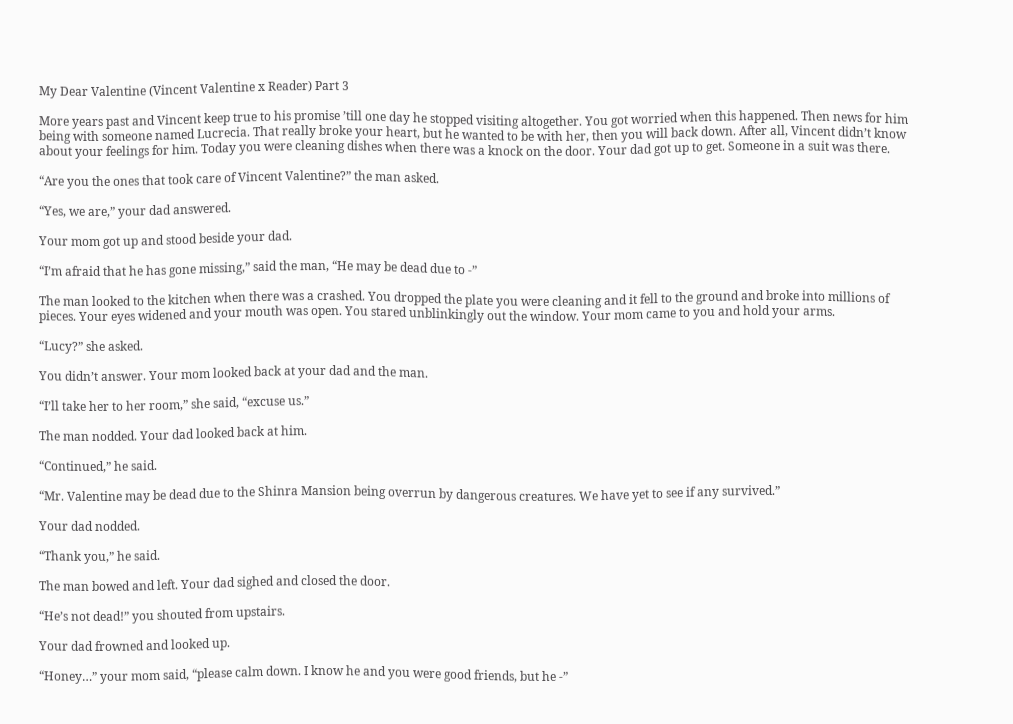My Dear Valentine (Vincent Valentine x Reader) Part 3

More years past and Vincent keep true to his promise ’till one day he stopped visiting altogether. You got worried when this happened. Then news for him being with someone named Lucrecia. That really broke your heart, but he wanted to be with her, then you will back down. After all, Vincent didn’t know about your feelings for him. Today you were cleaning dishes when there was a knock on the door. Your dad got up to get. Someone in a suit was there.

“Are you the ones that took care of Vincent Valentine?” the man asked.

“Yes, we are,” your dad answered.

Your mom got up and stood beside your dad.

“I’m afraid that he has gone missing,” said the man, “He may be dead due to -”

The man looked to the kitchen when there was a crashed. You dropped the plate you were cleaning and it fell to the ground and broke into millions of pieces. Your eyes widened and your mouth was open. You stared unblinkingly out the window. Your mom came to you and hold your arms.

“Lucy?” she asked.

You didn’t answer. Your mom looked back at your dad and the man.

“I’ll take her to her room,” she said, “excuse us.”

The man nodded. Your dad looked back at him.

“Continued,” he said.

“Mr. Valentine may be dead due to the Shinra Mansion being overrun by dangerous creatures. We have yet to see if any survived.”

Your dad nodded.

“Thank you,” he said.

The man bowed and left. Your dad sighed and closed the door.

“He’s not dead!” you shouted from upstairs.

Your dad frowned and looked up.

“Honey…” your mom said, “please calm down. I know he and you were good friends, but he -”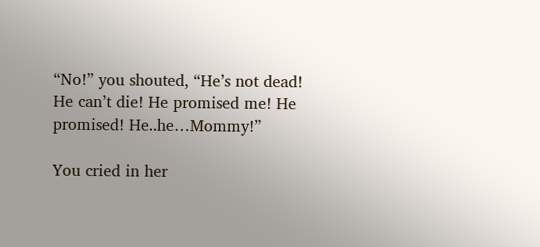“No!” you shouted, “He’s not dead! He can’t die! He promised me! He promised! He..he…Mommy!”

You cried in her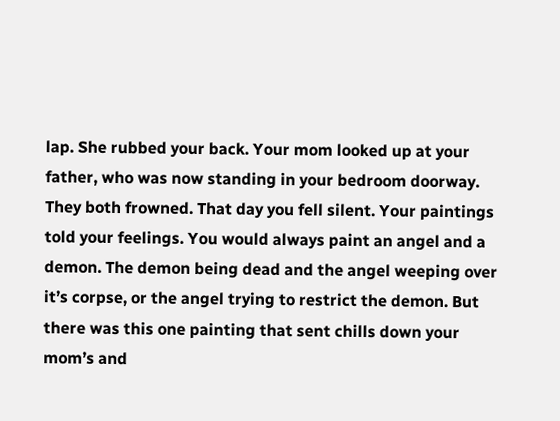lap. She rubbed your back. Your mom looked up at your father, who was now standing in your bedroom doorway. They both frowned. That day you fell silent. Your paintings told your feelings. You would always paint an angel and a demon. The demon being dead and the angel weeping over it’s corpse, or the angel trying to restrict the demon. But there was this one painting that sent chills down your mom’s and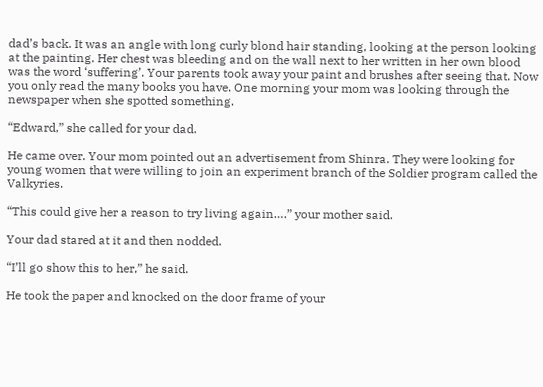dad’s back. It was an angle with long curly blond hair standing, looking at the person looking at the painting. Her chest was bleeding and on the wall next to her written in her own blood was the word ‘suffering’. Your parents took away your paint and brushes after seeing that. Now you only read the many books you have. One morning your mom was looking through the newspaper when she spotted something.

“Edward,” she called for your dad.

He came over. Your mom pointed out an advertisement from Shinra. They were looking for young women that were willing to join an experiment branch of the Soldier program called the Valkyries.

“This could give her a reason to try living again….” your mother said.

Your dad stared at it and then nodded.

“I’ll go show this to her,” he said.

He took the paper and knocked on the door frame of your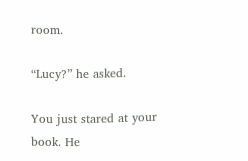room.

“Lucy?” he asked.

You just stared at your book. He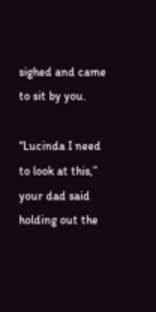sighed and came to sit by you.

“Lucinda I need to look at this,” your dad said holding out the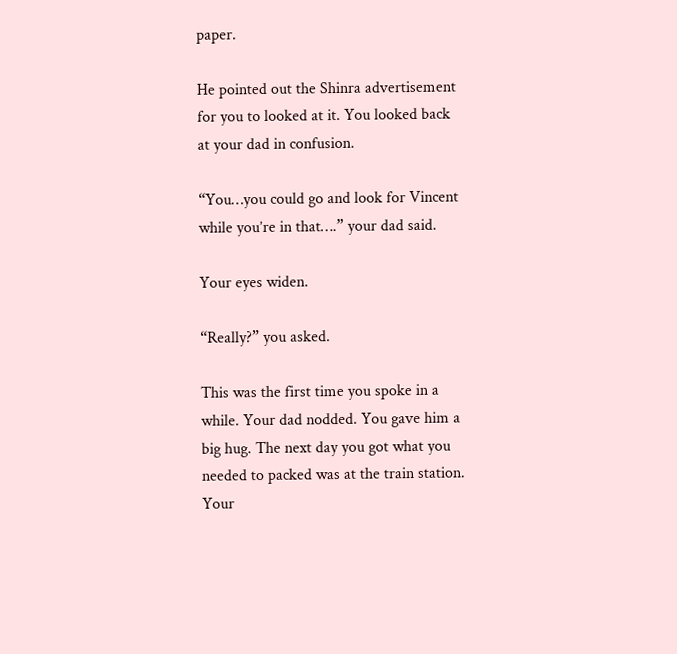paper.

He pointed out the Shinra advertisement for you to looked at it. You looked back at your dad in confusion.

“You…you could go and look for Vincent while you’re in that….” your dad said.

Your eyes widen.

“Really?” you asked.

This was the first time you spoke in a while. Your dad nodded. You gave him a big hug. The next day you got what you needed to packed was at the train station. Your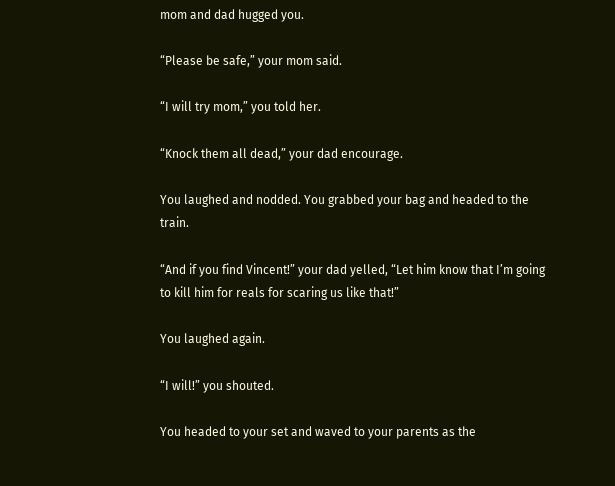mom and dad hugged you.

“Please be safe,” your mom said.

“I will try mom,” you told her.

“Knock them all dead,” your dad encourage.

You laughed and nodded. You grabbed your bag and headed to the train.

“And if you find Vincent!” your dad yelled, “Let him know that I’m going to kill him for reals for scaring us like that!”

You laughed again.

“I will!” you shouted.

You headed to your set and waved to your parents as the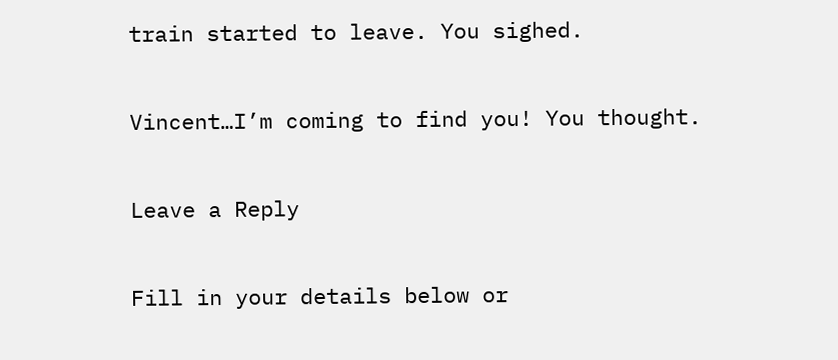train started to leave. You sighed.

Vincent…I’m coming to find you! You thought.

Leave a Reply

Fill in your details below or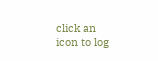click an icon to log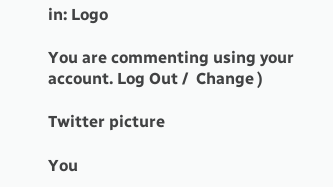in: Logo

You are commenting using your account. Log Out /  Change )

Twitter picture

You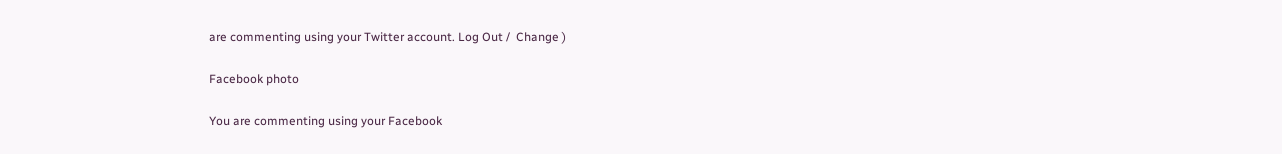are commenting using your Twitter account. Log Out /  Change )

Facebook photo

You are commenting using your Facebook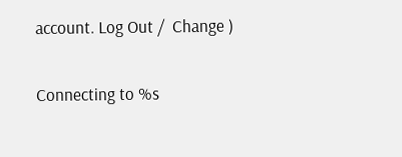account. Log Out /  Change )

Connecting to %s